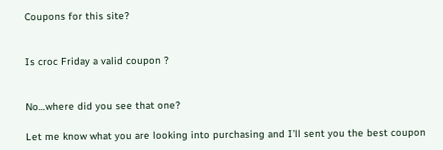Coupons for this site?


Is croc Friday a valid coupon ?


No…where did you see that one?

Let me know what you are looking into purchasing and I’ll sent you the best coupon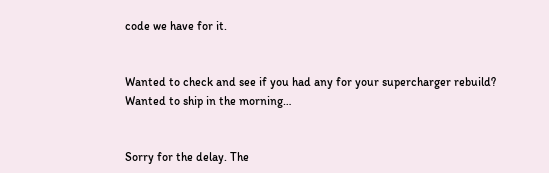code we have for it.


Wanted to check and see if you had any for your supercharger rebuild? Wanted to ship in the morning…


Sorry for the delay. The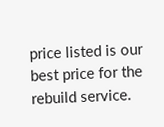price listed is our best price for the rebuild service.